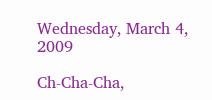Wednesday, March 4, 2009

Ch-Cha-Cha,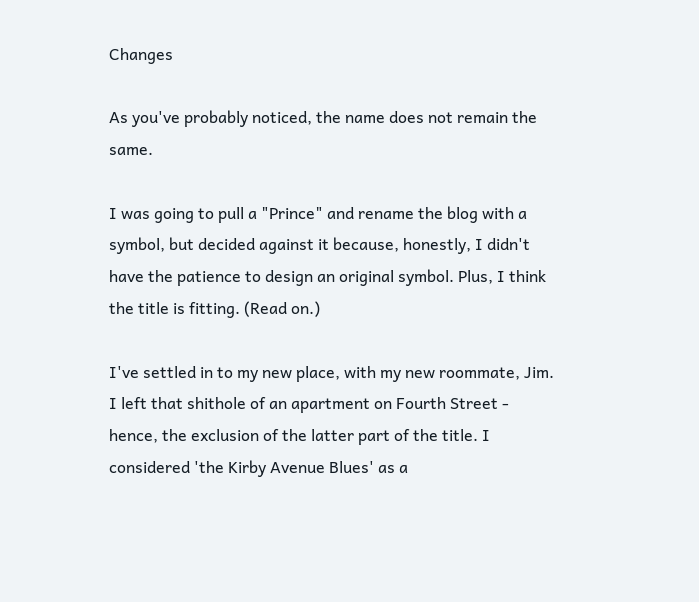Changes

As you've probably noticed, the name does not remain the same.

I was going to pull a "Prince" and rename the blog with a symbol, but decided against it because, honestly, I didn't have the patience to design an original symbol. Plus, I think the title is fitting. (Read on.)

I've settled in to my new place, with my new roommate, Jim. I left that shithole of an apartment on Fourth Street - hence, the exclusion of the latter part of the title. I considered 'the Kirby Avenue Blues' as a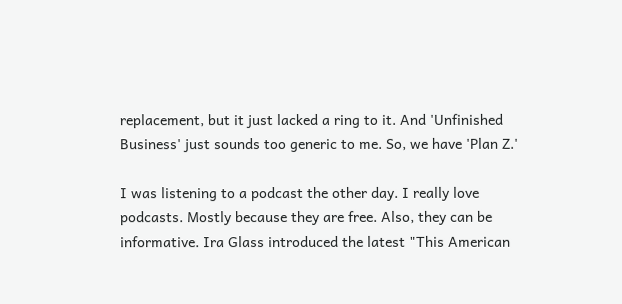replacement, but it just lacked a ring to it. And 'Unfinished Business' just sounds too generic to me. So, we have 'Plan Z.'

I was listening to a podcast the other day. I really love podcasts. Mostly because they are free. Also, they can be informative. Ira Glass introduced the latest "This American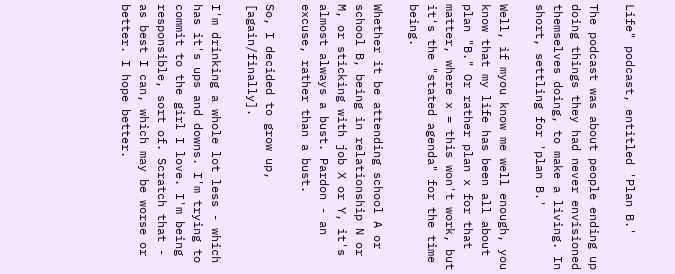Life" podcast, entitled 'Plan B.'

The podcast was about people ending up doing things they had never envisioned themselves doing, to make a living. In short, settling for 'plan B.'

Well, if myou know me well enough, you know that my life has been all about plan "B." Or rather plan x for that matter, where x = this won't work, but it's the "stated agenda" for the time being.

Whether it be attending school A or school B, being in relationship N or
M, or sticking with job X or Y, it's almost always a bust. Pardon - an excuse, rather than a bust.

So, I decided to grow up, [again/finally].

I'm drinking a whole lot less - which has it's ups and downs. I'm trying to commit to the girl I love. I'm being responsible, sort of. Scratch that - as best I can, which may be worse or better. I hope better.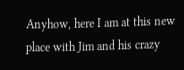Anyhow, here I am at this new place with Jim and his crazy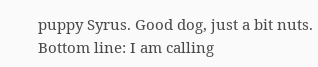puppy Syrus. Good dog, just a bit nuts. Bottom line: I am calling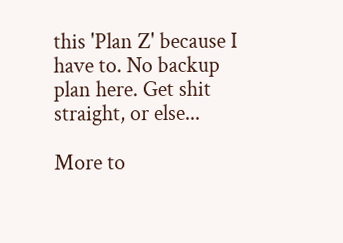this 'Plan Z' because I have to. No backup plan here. Get shit straight, or else...

More to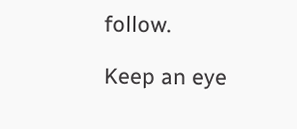follow.

Keep an eye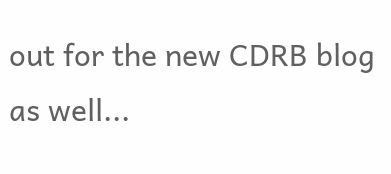out for the new CDRB blog as well...